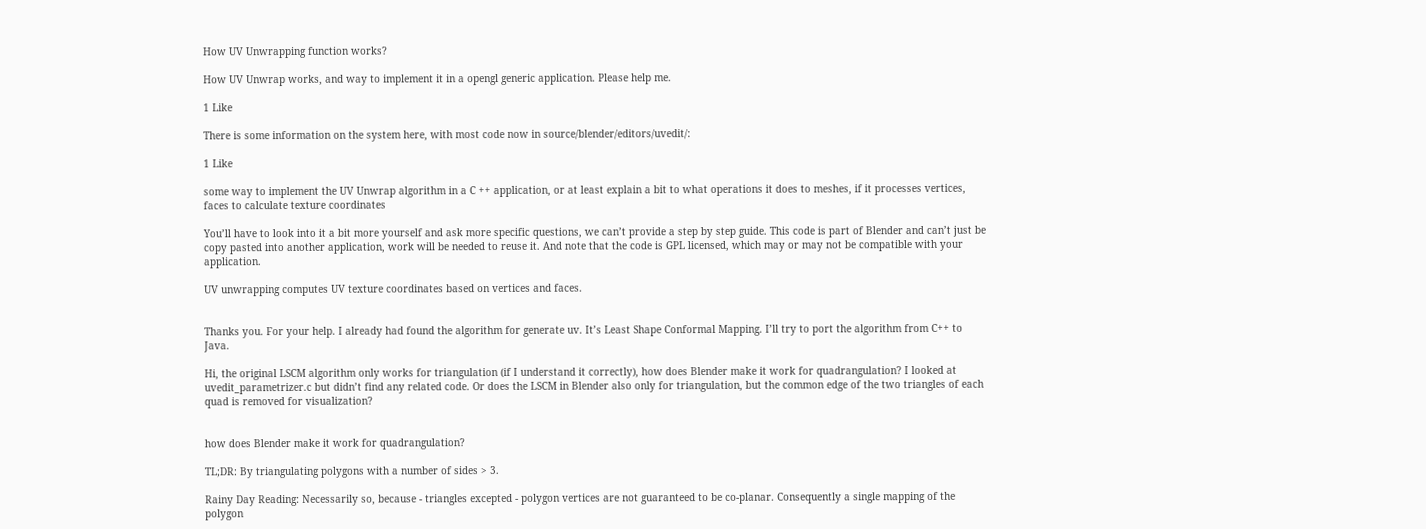How UV Unwrapping function works?

How UV Unwrap works, and way to implement it in a opengl generic application. Please help me.

1 Like

There is some information on the system here, with most code now in source/blender/editors/uvedit/:

1 Like

some way to implement the UV Unwrap algorithm in a C ++ application, or at least explain a bit to what operations it does to meshes, if it processes vertices, faces to calculate texture coordinates

You’ll have to look into it a bit more yourself and ask more specific questions, we can’t provide a step by step guide. This code is part of Blender and can’t just be copy pasted into another application, work will be needed to reuse it. And note that the code is GPL licensed, which may or may not be compatible with your application.

UV unwrapping computes UV texture coordinates based on vertices and faces.


Thanks you. For your help. I already had found the algorithm for generate uv. It’s Least Shape Conformal Mapping. I’ll try to port the algorithm from C++ to Java.

Hi, the original LSCM algorithm only works for triangulation (if I understand it correctly), how does Blender make it work for quadrangulation? I looked at uvedit_parametrizer.c but didn’t find any related code. Or does the LSCM in Blender also only for triangulation, but the common edge of the two triangles of each quad is removed for visualization?


how does Blender make it work for quadrangulation?

TL;DR: By triangulating polygons with a number of sides > 3.

Rainy Day Reading: Necessarily so, because - triangles excepted - polygon vertices are not guaranteed to be co-planar. Consequently a single mapping of the polygon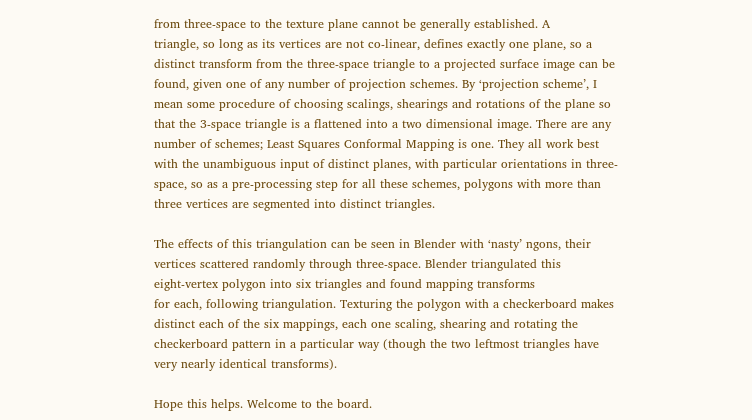from three-space to the texture plane cannot be generally established. A
triangle, so long as its vertices are not co-linear, defines exactly one plane, so a distinct transform from the three-space triangle to a projected surface image can be found, given one of any number of projection schemes. By ‘projection scheme’, I mean some procedure of choosing scalings, shearings and rotations of the plane so that the 3-space triangle is a flattened into a two dimensional image. There are any number of schemes; Least Squares Conformal Mapping is one. They all work best with the unambiguous input of distinct planes, with particular orientations in three-space, so as a pre-processing step for all these schemes, polygons with more than three vertices are segmented into distinct triangles.

The effects of this triangulation can be seen in Blender with ‘nasty’ ngons, their vertices scattered randomly through three-space. Blender triangulated this
eight-vertex polygon into six triangles and found mapping transforms
for each, following triangulation. Texturing the polygon with a checkerboard makes distinct each of the six mappings, each one scaling, shearing and rotating the checkerboard pattern in a particular way (though the two leftmost triangles have very nearly identical transforms).

Hope this helps. Welcome to the board.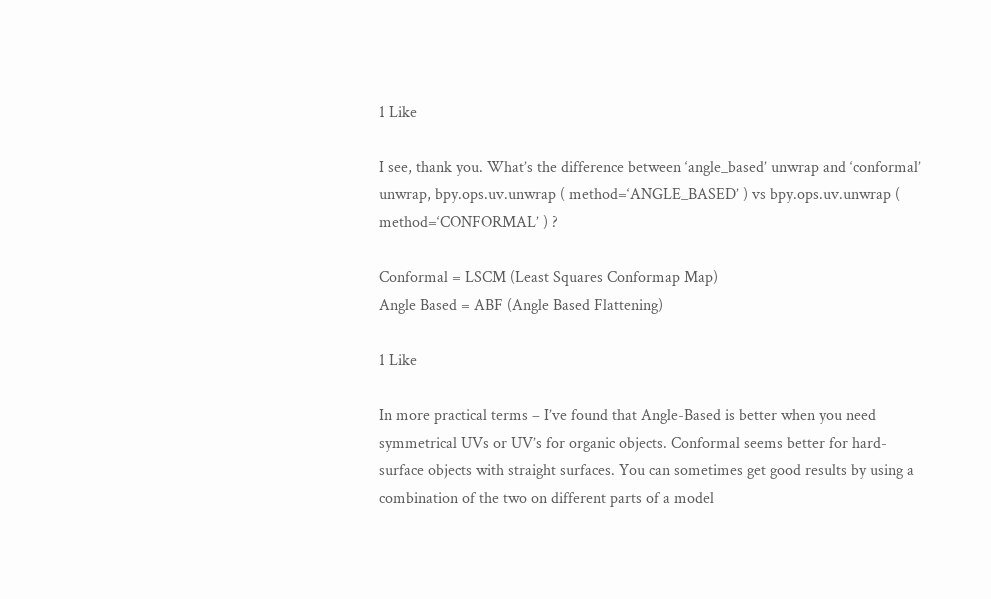1 Like

I see, thank you. What’s the difference between ‘angle_based’ unwrap and ‘conformal’ unwrap, bpy.ops.uv.unwrap ( method=‘ANGLE_BASED’ ) vs bpy.ops.uv.unwrap ( method=‘CONFORMAL’ ) ?

Conformal = LSCM (Least Squares Conformap Map)
Angle Based = ABF (Angle Based Flattening)

1 Like

In more practical terms – I’ve found that Angle-Based is better when you need symmetrical UVs or UV’s for organic objects. Conformal seems better for hard-surface objects with straight surfaces. You can sometimes get good results by using a combination of the two on different parts of a model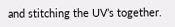and stitching the UV’s together.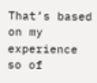That’s based on my experience so of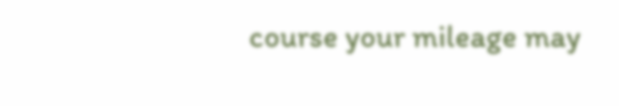course your mileage may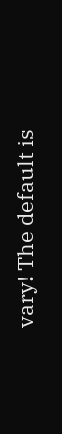vary! The default is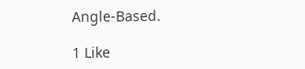Angle-Based.

1 Like